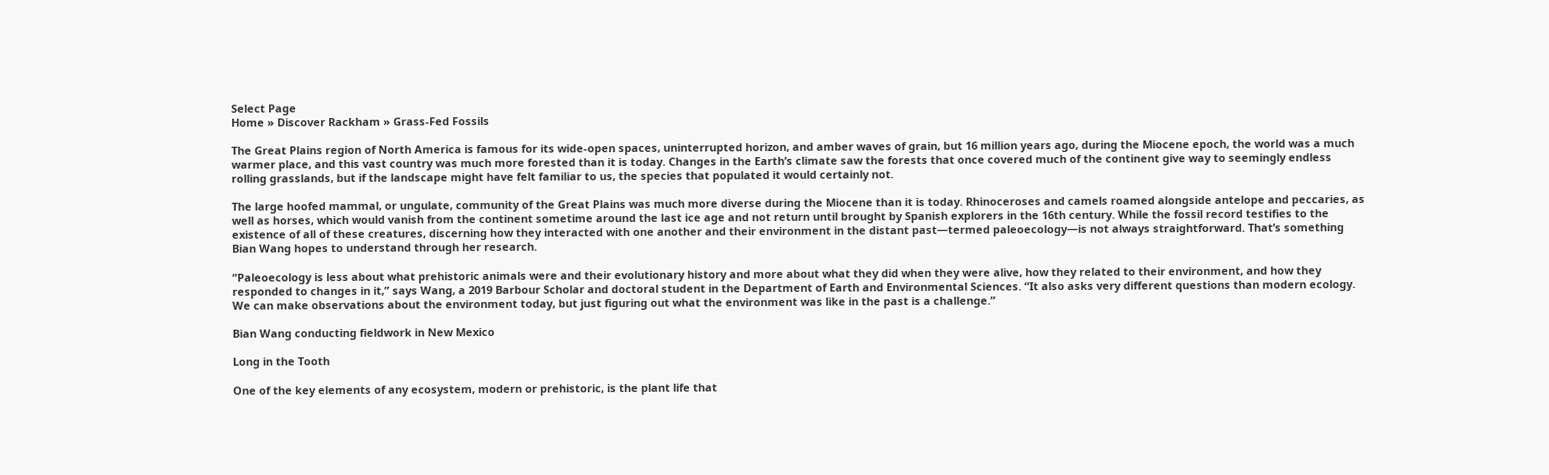Select Page
Home » Discover Rackham » Grass-Fed Fossils

The Great Plains region of North America is famous for its wide-open spaces, uninterrupted horizon, and amber waves of grain, but 16 million years ago, during the Miocene epoch, the world was a much warmer place, and this vast country was much more forested than it is today. Changes in the Earth’s climate saw the forests that once covered much of the continent give way to seemingly endless rolling grasslands, but if the landscape might have felt familiar to us, the species that populated it would certainly not.

The large hoofed mammal, or ungulate, community of the Great Plains was much more diverse during the Miocene than it is today. Rhinoceroses and camels roamed alongside antelope and peccaries, as well as horses, which would vanish from the continent sometime around the last ice age and not return until brought by Spanish explorers in the 16th century. While the fossil record testifies to the existence of all of these creatures, discerning how they interacted with one another and their environment in the distant past—termed paleoecology—is not always straightforward. That’s something Bian Wang hopes to understand through her research.

“Paleoecology is less about what prehistoric animals were and their evolutionary history and more about what they did when they were alive, how they related to their environment, and how they responded to changes in it,” says Wang, a 2019 Barbour Scholar and doctoral student in the Department of Earth and Environmental Sciences. “It also asks very different questions than modern ecology. We can make observations about the environment today, but just figuring out what the environment was like in the past is a challenge.”

Bian Wang conducting fieldwork in New Mexico

Long in the Tooth

One of the key elements of any ecosystem, modern or prehistoric, is the plant life that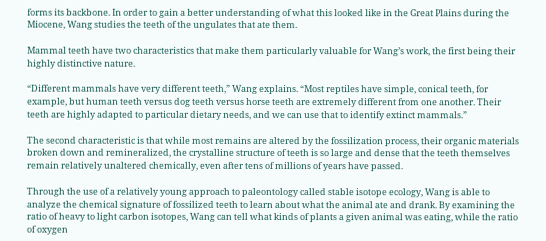forms its backbone. In order to gain a better understanding of what this looked like in the Great Plains during the Miocene, Wang studies the teeth of the ungulates that ate them.

Mammal teeth have two characteristics that make them particularly valuable for Wang’s work, the first being their highly distinctive nature.

“Different mammals have very different teeth,” Wang explains. “Most reptiles have simple, conical teeth, for example, but human teeth versus dog teeth versus horse teeth are extremely different from one another. Their teeth are highly adapted to particular dietary needs, and we can use that to identify extinct mammals.”

The second characteristic is that while most remains are altered by the fossilization process, their organic materials broken down and remineralized, the crystalline structure of teeth is so large and dense that the teeth themselves remain relatively unaltered chemically, even after tens of millions of years have passed.

Through the use of a relatively young approach to paleontology called stable isotope ecology, Wang is able to analyze the chemical signature of fossilized teeth to learn about what the animal ate and drank. By examining the ratio of heavy to light carbon isotopes, Wang can tell what kinds of plants a given animal was eating, while the ratio of oxygen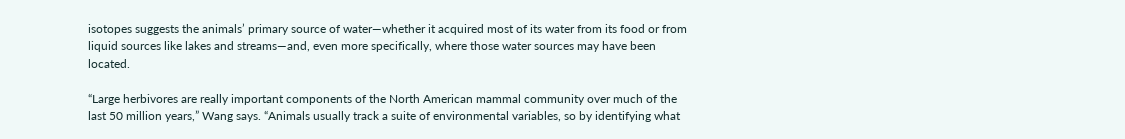isotopes suggests the animals’ primary source of water—whether it acquired most of its water from its food or from liquid sources like lakes and streams—and, even more specifically, where those water sources may have been located.

“Large herbivores are really important components of the North American mammal community over much of the last 50 million years,” Wang says. “Animals usually track a suite of environmental variables, so by identifying what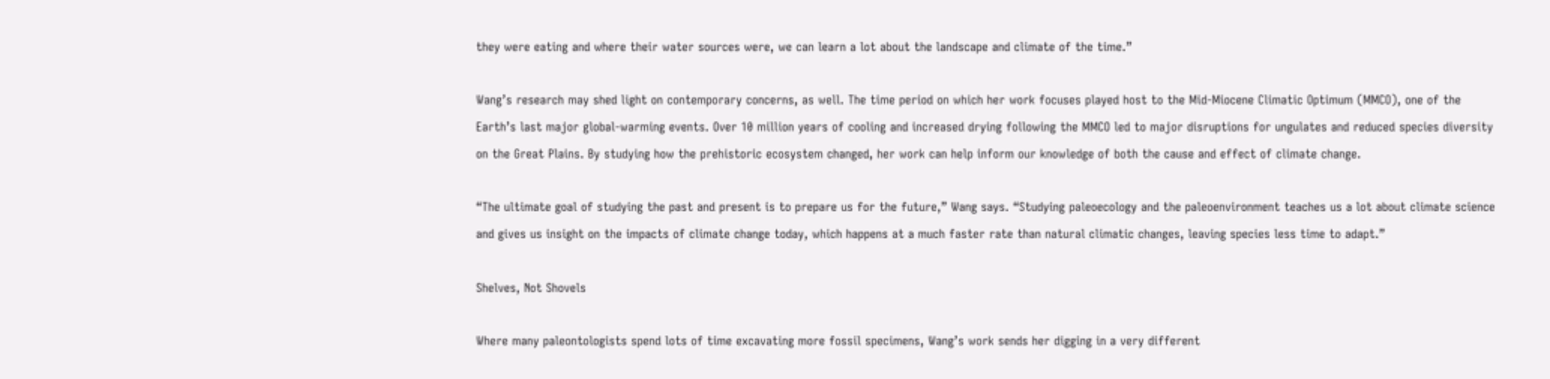they were eating and where their water sources were, we can learn a lot about the landscape and climate of the time.”

Wang’s research may shed light on contemporary concerns, as well. The time period on which her work focuses played host to the Mid-Miocene Climatic Optimum (MMCO), one of the Earth’s last major global-warming events. Over 10 million years of cooling and increased drying following the MMCO led to major disruptions for ungulates and reduced species diversity on the Great Plains. By studying how the prehistoric ecosystem changed, her work can help inform our knowledge of both the cause and effect of climate change.

“The ultimate goal of studying the past and present is to prepare us for the future,” Wang says. “Studying paleoecology and the paleoenvironment teaches us a lot about climate science and gives us insight on the impacts of climate change today, which happens at a much faster rate than natural climatic changes, leaving species less time to adapt.”

Shelves, Not Shovels

Where many paleontologists spend lots of time excavating more fossil specimens, Wang’s work sends her digging in a very different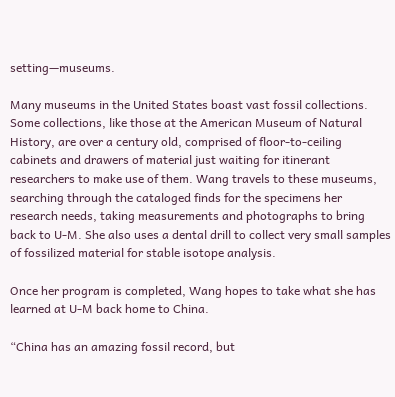setting—museums.

Many museums in the United States boast vast fossil collections. Some collections, like those at the American Museum of Natural History, are over a century old, comprised of floor-to-ceiling cabinets and drawers of material just waiting for itinerant researchers to make use of them. Wang travels to these museums, searching through the cataloged finds for the specimens her research needs, taking measurements and photographs to bring back to U-M. She also uses a dental drill to collect very small samples of fossilized material for stable isotope analysis.

Once her program is completed, Wang hopes to take what she has learned at U-M back home to China.

“China has an amazing fossil record, but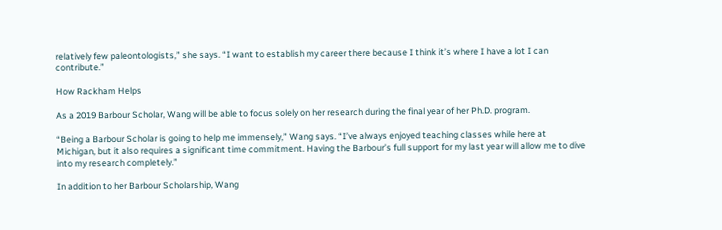relatively few paleontologists,” she says. “I want to establish my career there because I think it’s where I have a lot I can contribute.”

How Rackham Helps

As a 2019 Barbour Scholar, Wang will be able to focus solely on her research during the final year of her Ph.D. program.

“Being a Barbour Scholar is going to help me immensely,” Wang says. “I’ve always enjoyed teaching classes while here at Michigan, but it also requires a significant time commitment. Having the Barbour’s full support for my last year will allow me to dive into my research completely.”

In addition to her Barbour Scholarship, Wang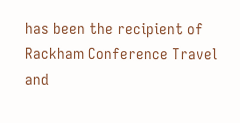has been the recipient of Rackham Conference Travel and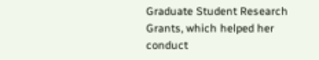Graduate Student Research Grants, which helped her conduct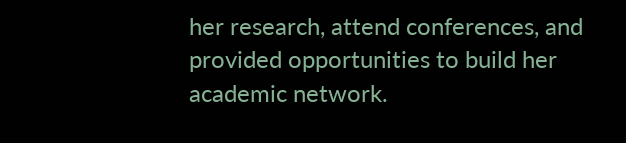her research, attend conferences, and provided opportunities to build her academic network.